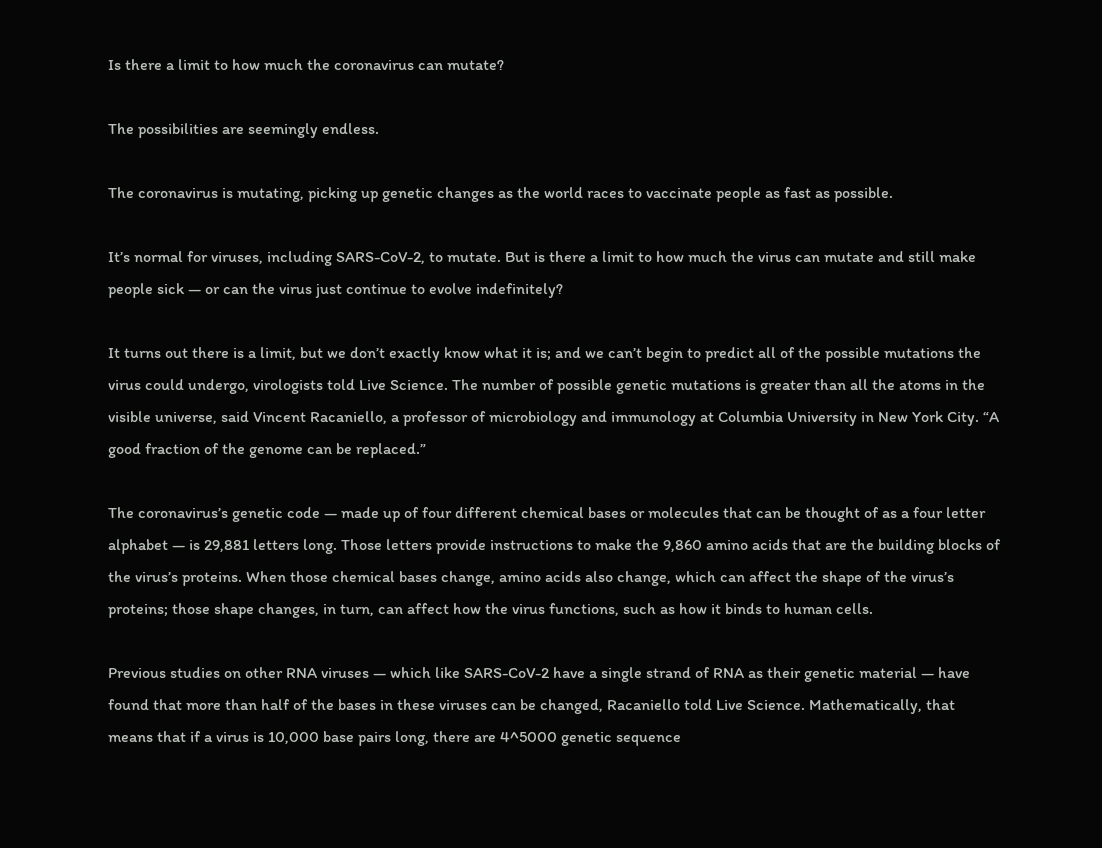Is there a limit to how much the coronavirus can mutate?

The possibilities are seemingly endless.

The coronavirus is mutating, picking up genetic changes as the world races to vaccinate people as fast as possible.

It’s normal for viruses, including SARS-CoV-2, to mutate. But is there a limit to how much the virus can mutate and still make people sick — or can the virus just continue to evolve indefinitely?

It turns out there is a limit, but we don’t exactly know what it is; and we can’t begin to predict all of the possible mutations the virus could undergo, virologists told Live Science. The number of possible genetic mutations is greater than all the atoms in the visible universe, said Vincent Racaniello, a professor of microbiology and immunology at Columbia University in New York City. “A good fraction of the genome can be replaced.”

The coronavirus’s genetic code — made up of four different chemical bases or molecules that can be thought of as a four letter alphabet — is 29,881 letters long. Those letters provide instructions to make the 9,860 amino acids that are the building blocks of the virus’s proteins. When those chemical bases change, amino acids also change, which can affect the shape of the virus’s proteins; those shape changes, in turn, can affect how the virus functions, such as how it binds to human cells.

Previous studies on other RNA viruses — which like SARS-CoV-2 have a single strand of RNA as their genetic material — have found that more than half of the bases in these viruses can be changed, Racaniello told Live Science. Mathematically, that means that if a virus is 10,000 base pairs long, there are 4^5000 genetic sequence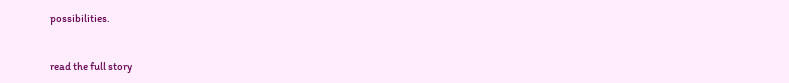possibilities.


read the full story